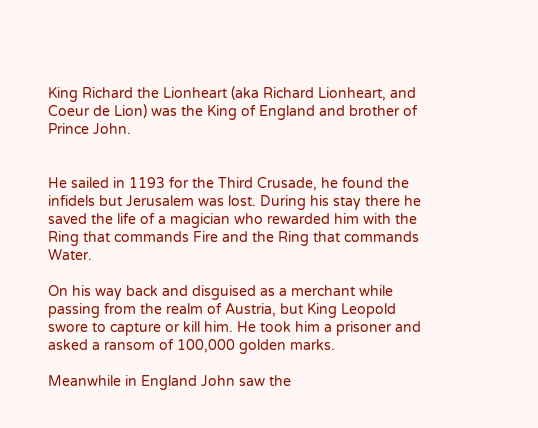King Richard the Lionheart (aka Richard Lionheart, and Coeur de Lion) was the King of England and brother of Prince John.


He sailed in 1193 for the Third Crusade, he found the infidels but Jerusalem was lost. During his stay there he saved the life of a magician who rewarded him with the Ring that commands Fire and the Ring that commands Water.

On his way back and disguised as a merchant while passing from the realm of Austria, but King Leopold swore to capture or kill him. He took him a prisoner and asked a ransom of 100,000 golden marks.

Meanwhile in England John saw the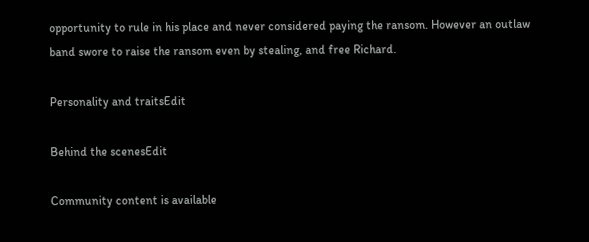opportunity to rule in his place and never considered paying the ransom. However an outlaw band swore to raise the ransom even by stealing, and free Richard.

Personality and traitsEdit

Behind the scenesEdit

Community content is available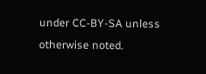under CC-BY-SA unless otherwise noted.